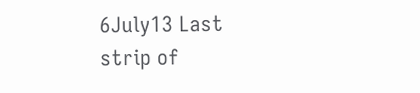6July13 Last strip of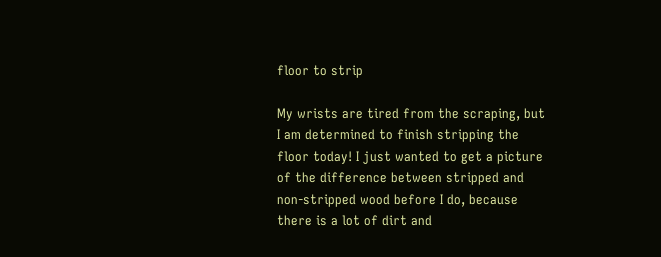floor to strip

My wrists are tired from the scraping, but I am determined to finish stripping the floor today! I just wanted to get a picture of the difference between stripped and non-stripped wood before I do, because there is a lot of dirt and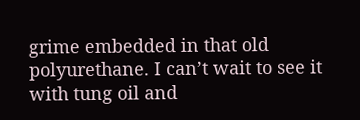grime embedded in that old polyurethane. I can’t wait to see it with tung oil and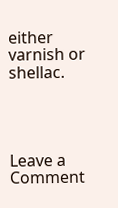either varnish or shellac.




Leave a Comment